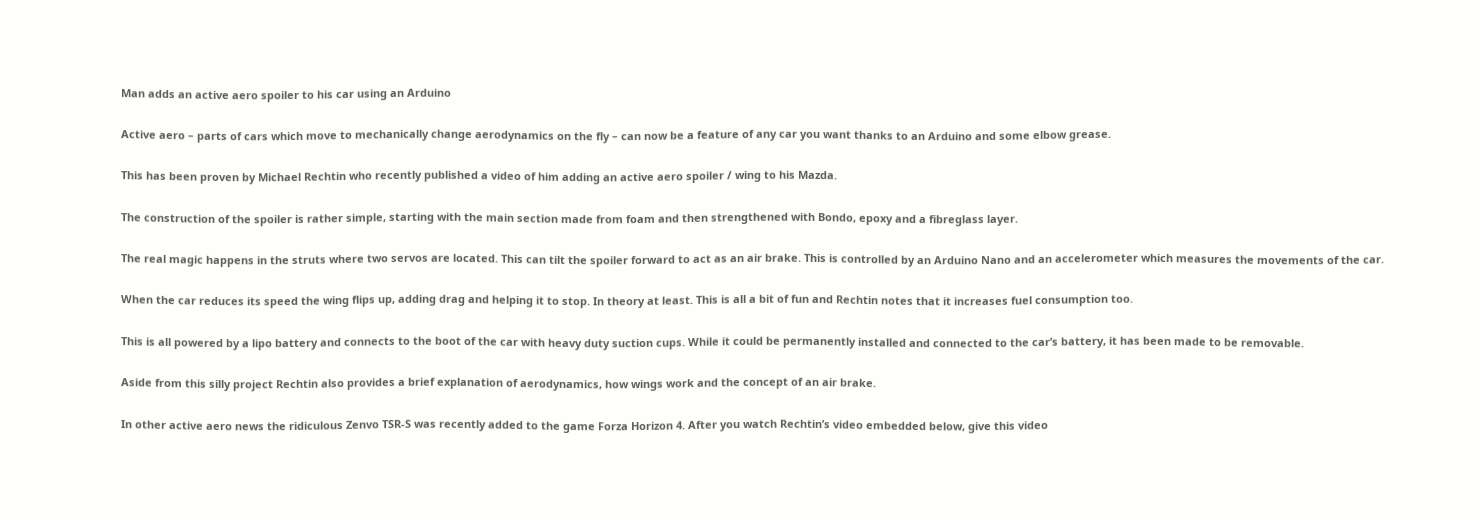Man adds an active aero spoiler to his car using an Arduino

Active aero – parts of cars which move to mechanically change aerodynamics on the fly – can now be a feature of any car you want thanks to an Arduino and some elbow grease.

This has been proven by Michael Rechtin who recently published a video of him adding an active aero spoiler / wing to his Mazda.

The construction of the spoiler is rather simple, starting with the main section made from foam and then strengthened with Bondo, epoxy and a fibreglass layer.

The real magic happens in the struts where two servos are located. This can tilt the spoiler forward to act as an air brake. This is controlled by an Arduino Nano and an accelerometer which measures the movements of the car.

When the car reduces its speed the wing flips up, adding drag and helping it to stop. In theory at least. This is all a bit of fun and Rechtin notes that it increases fuel consumption too.

This is all powered by a lipo battery and connects to the boot of the car with heavy duty suction cups. While it could be permanently installed and connected to the car’s battery, it has been made to be removable.

Aside from this silly project Rechtin also provides a brief explanation of aerodynamics, how wings work and the concept of an air brake.

In other active aero news the ridiculous Zenvo TSR-S was recently added to the game Forza Horizon 4. After you watch Rechtin’s video embedded below, give this video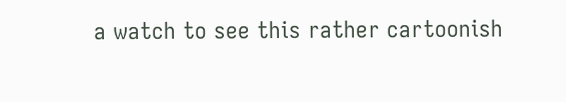a watch to see this rather cartoonish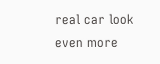real car look even more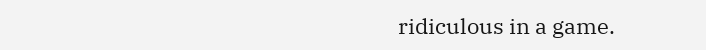ridiculous in a game.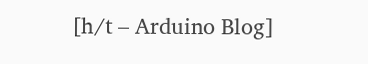[h/t – Arduino Blog]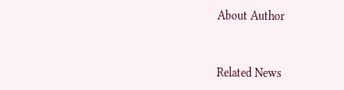About Author


Related News